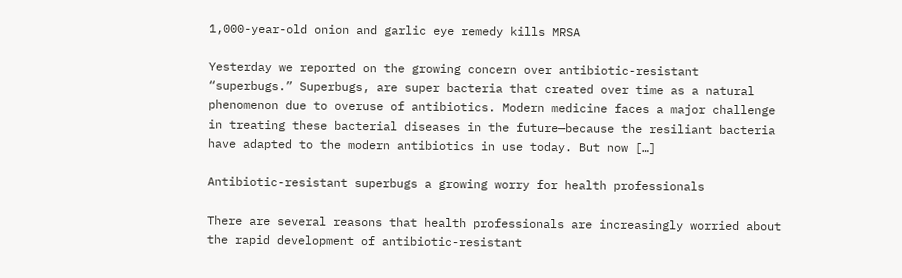1,000-year-old onion and garlic eye remedy kills MRSA

Yesterday we reported on the growing concern over antibiotic-resistant “superbugs.” Superbugs, are super bacteria that created over time as a natural phenomenon due to overuse of antibiotics. Modern medicine faces a major challenge in treating these bacterial diseases in the future—because the resiliant bacteria have adapted to the modern antibiotics in use today. But now […]

Antibiotic-resistant superbugs a growing worry for health professionals

There are several reasons that health professionals are increasingly worried about the rapid development of antibiotic-resistant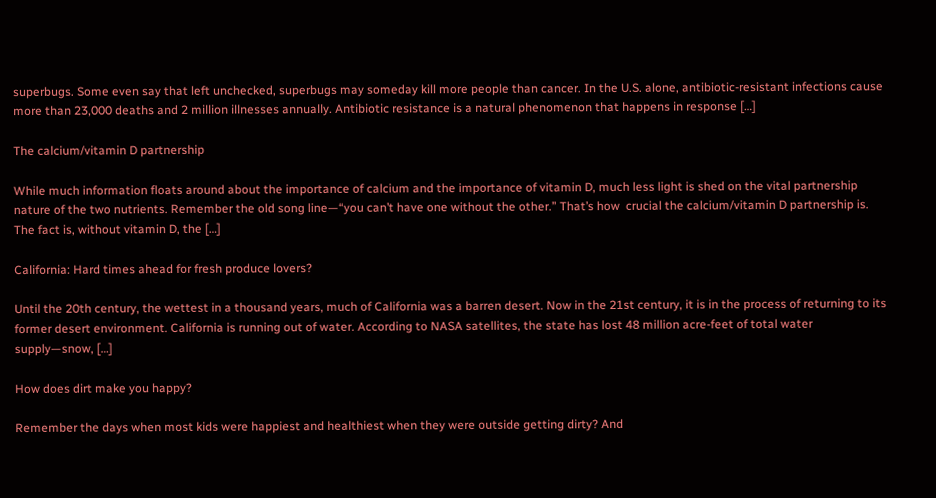superbugs. Some even say that left unchecked, superbugs may someday kill more people than cancer. In the U.S. alone, antibiotic-resistant infections cause more than 23,000 deaths and 2 million illnesses annually. Antibiotic resistance is a natural phenomenon that happens in response […]

The calcium/vitamin D partnership

While much information floats around about the importance of calcium and the importance of vitamin D, much less light is shed on the vital partnership nature of the two nutrients. Remember the old song line—“you can’t have one without the other.” That’s how  crucial the calcium/vitamin D partnership is. The fact is, without vitamin D, the […]

California: Hard times ahead for fresh produce lovers?

Until the 20th century, the wettest in a thousand years, much of California was a barren desert. Now in the 21st century, it is in the process of returning to its former desert environment. California is running out of water. According to NASA satellites, the state has lost 48 million acre-feet of total water supply—snow, […]

How does dirt make you happy?

Remember the days when most kids were happiest and healthiest when they were outside getting dirty? And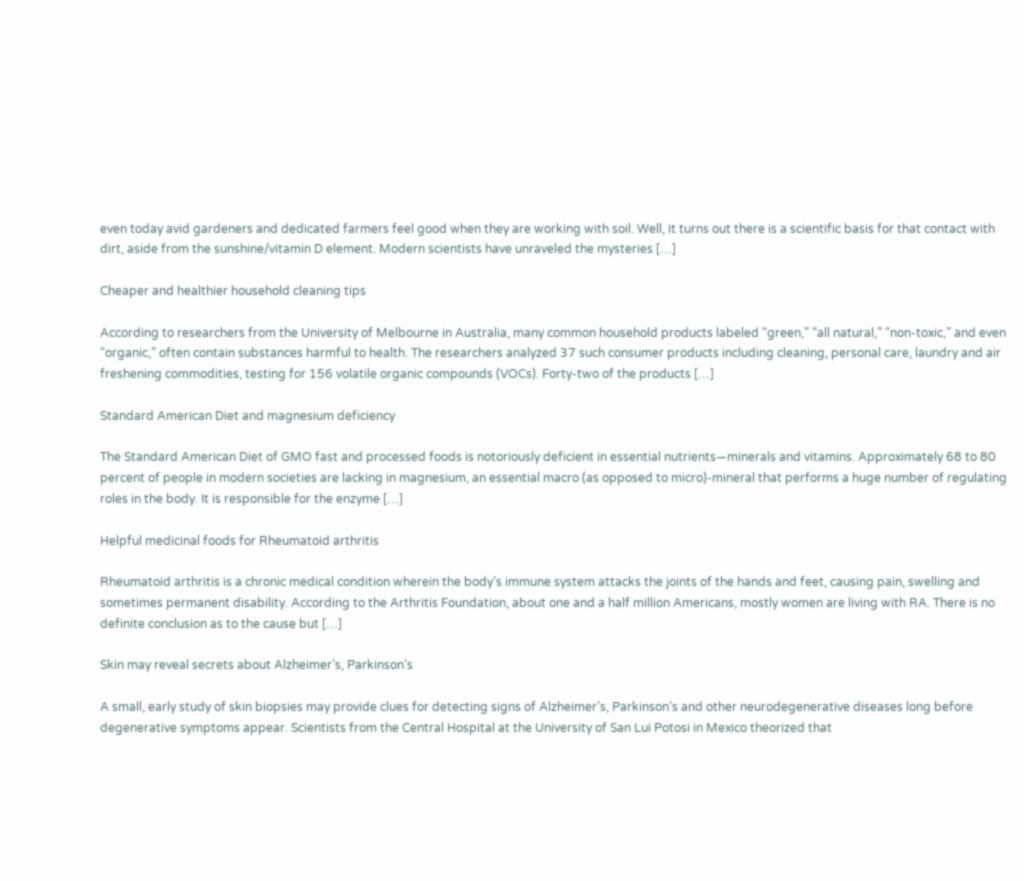even today avid gardeners and dedicated farmers feel good when they are working with soil. Well, it turns out there is a scientific basis for that contact with dirt, aside from the sunshine/vitamin D element. Modern scientists have unraveled the mysteries […]

Cheaper and healthier household cleaning tips

According to researchers from the University of Melbourne in Australia, many common household products labeled “green,” “all natural,” “non-toxic,” and even “organic,” often contain substances harmful to health. The researchers analyzed 37 such consumer products including cleaning, personal care, laundry and air freshening commodities, testing for 156 volatile organic compounds (VOCs). Forty-two of the products […]

Standard American Diet and magnesium deficiency

The Standard American Diet of GMO fast and processed foods is notoriously deficient in essential nutrients—minerals and vitamins. Approximately 68 to 80 percent of people in modern societies are lacking in magnesium, an essential macro (as opposed to micro)-mineral that performs a huge number of regulating roles in the body. It is responsible for the enzyme […]

Helpful medicinal foods for Rheumatoid arthritis

Rheumatoid arthritis is a chronic medical condition wherein the body’s immune system attacks the joints of the hands and feet, causing pain, swelling and sometimes permanent disability. According to the Arthritis Foundation, about one and a half million Americans, mostly women are living with RA. There is no definite conclusion as to the cause but […]

Skin may reveal secrets about Alzheimer’s, Parkinson’s

A small, early study of skin biopsies may provide clues for detecting signs of Alzheimer’s, Parkinson’s and other neurodegenerative diseases long before degenerative symptoms appear. Scientists from the Central Hospital at the University of San Lui Potosi in Mexico theorized that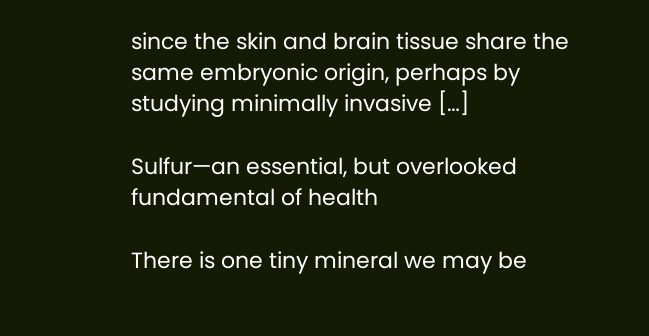since the skin and brain tissue share the same embryonic origin, perhaps by studying minimally invasive […]

Sulfur—an essential, but overlooked fundamental of health

There is one tiny mineral we may be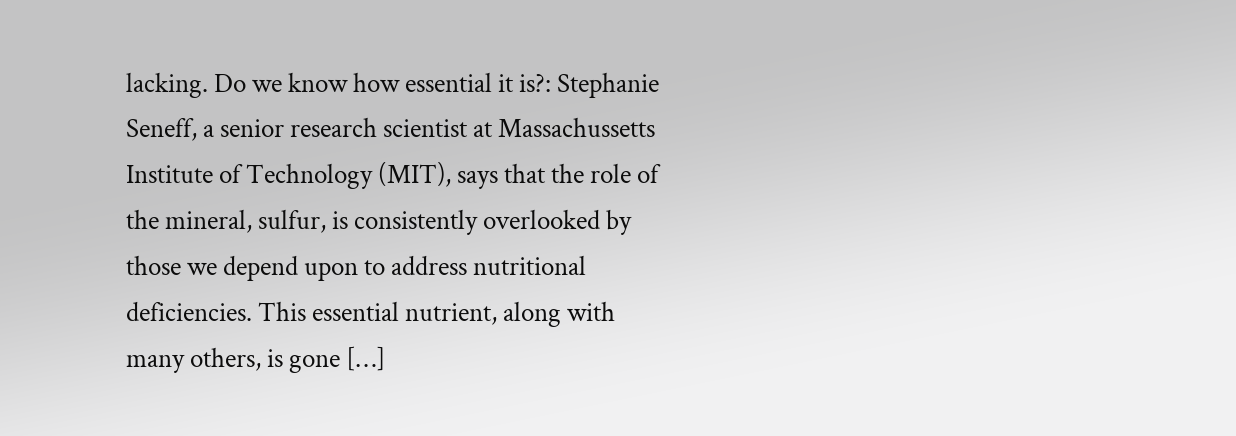lacking. Do we know how essential it is?: Stephanie Seneff, a senior research scientist at Massachussetts Institute of Technology (MIT), says that the role of the mineral, sulfur, is consistently overlooked by those we depend upon to address nutritional deficiencies. This essential nutrient, along with many others, is gone […]